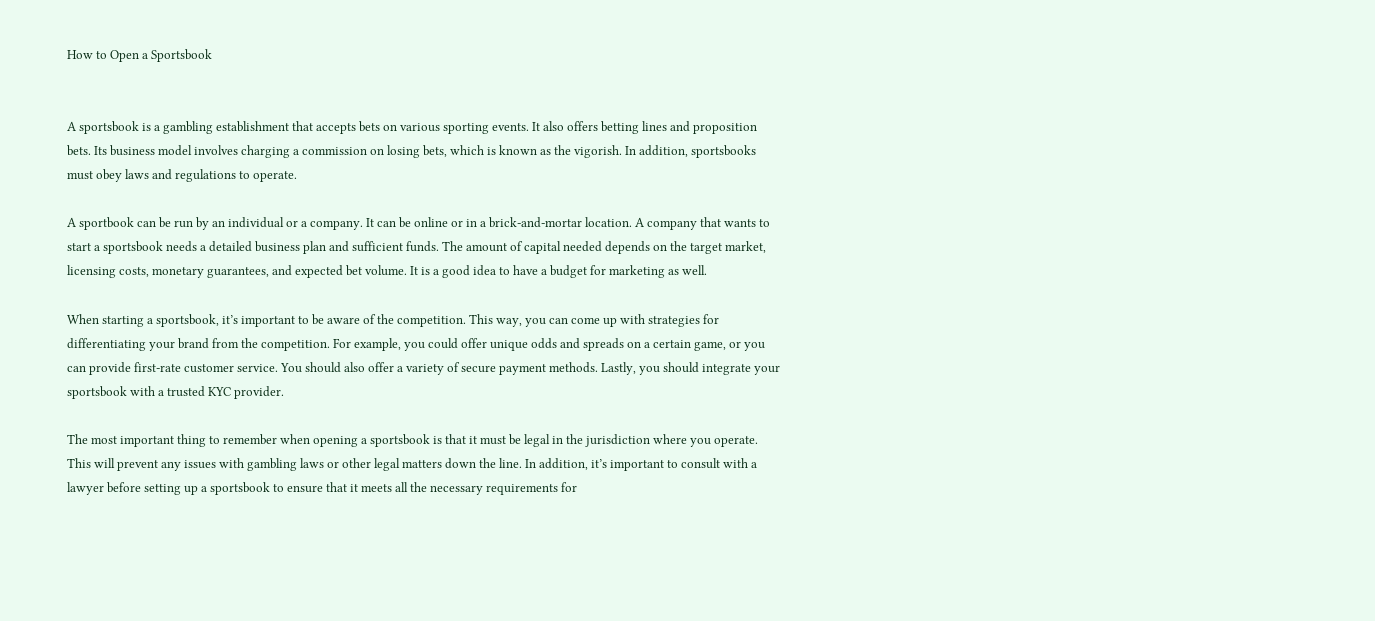How to Open a Sportsbook


A sportsbook is a gambling establishment that accepts bets on various sporting events. It also offers betting lines and proposition bets. Its business model involves charging a commission on losing bets, which is known as the vigorish. In addition, sportsbooks must obey laws and regulations to operate.

A sportbook can be run by an individual or a company. It can be online or in a brick-and-mortar location. A company that wants to start a sportsbook needs a detailed business plan and sufficient funds. The amount of capital needed depends on the target market, licensing costs, monetary guarantees, and expected bet volume. It is a good idea to have a budget for marketing as well.

When starting a sportsbook, it’s important to be aware of the competition. This way, you can come up with strategies for differentiating your brand from the competition. For example, you could offer unique odds and spreads on a certain game, or you can provide first-rate customer service. You should also offer a variety of secure payment methods. Lastly, you should integrate your sportsbook with a trusted KYC provider.

The most important thing to remember when opening a sportsbook is that it must be legal in the jurisdiction where you operate. This will prevent any issues with gambling laws or other legal matters down the line. In addition, it’s important to consult with a lawyer before setting up a sportsbook to ensure that it meets all the necessary requirements for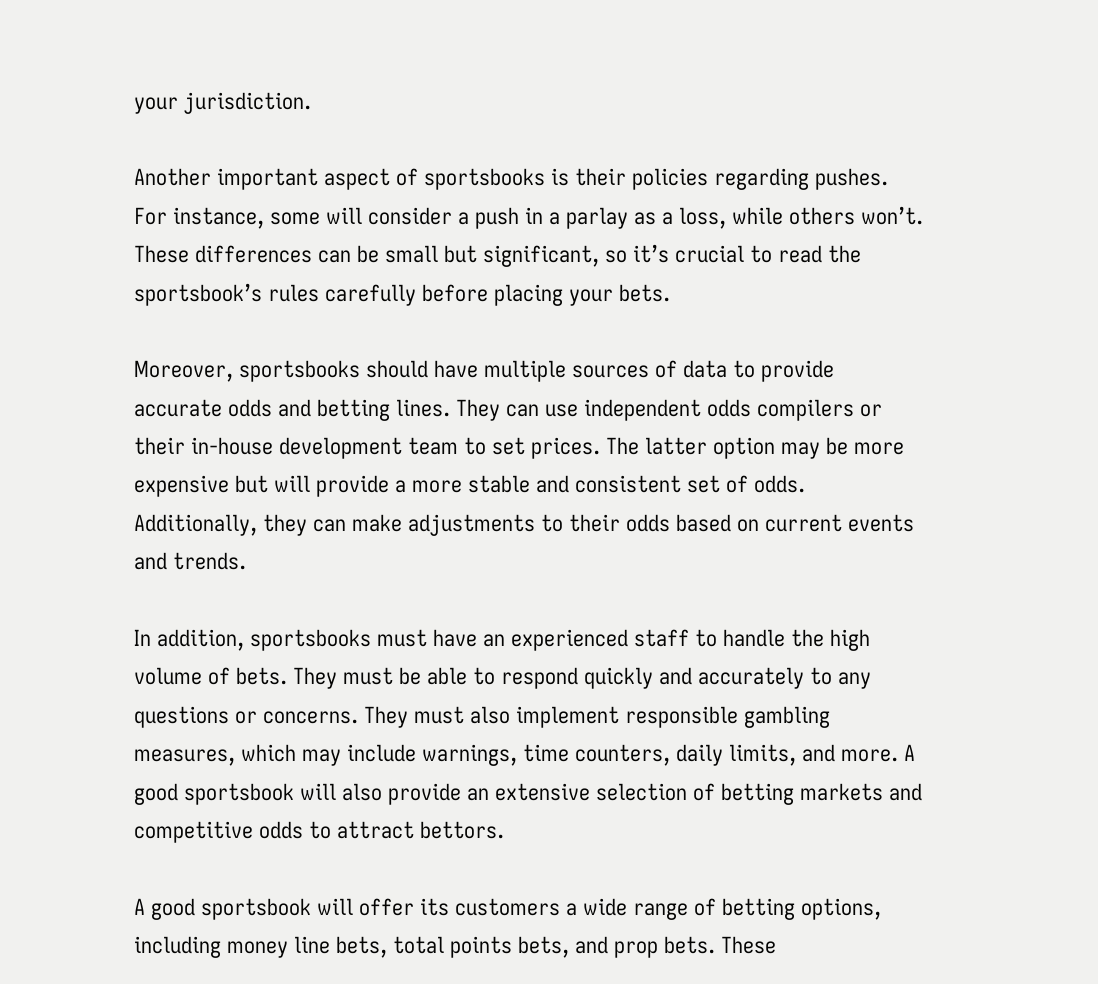your jurisdiction.

Another important aspect of sportsbooks is their policies regarding pushes. For instance, some will consider a push in a parlay as a loss, while others won’t. These differences can be small but significant, so it’s crucial to read the sportsbook’s rules carefully before placing your bets.

Moreover, sportsbooks should have multiple sources of data to provide accurate odds and betting lines. They can use independent odds compilers or their in-house development team to set prices. The latter option may be more expensive but will provide a more stable and consistent set of odds. Additionally, they can make adjustments to their odds based on current events and trends.

In addition, sportsbooks must have an experienced staff to handle the high volume of bets. They must be able to respond quickly and accurately to any questions or concerns. They must also implement responsible gambling measures, which may include warnings, time counters, daily limits, and more. A good sportsbook will also provide an extensive selection of betting markets and competitive odds to attract bettors.

A good sportsbook will offer its customers a wide range of betting options, including money line bets, total points bets, and prop bets. These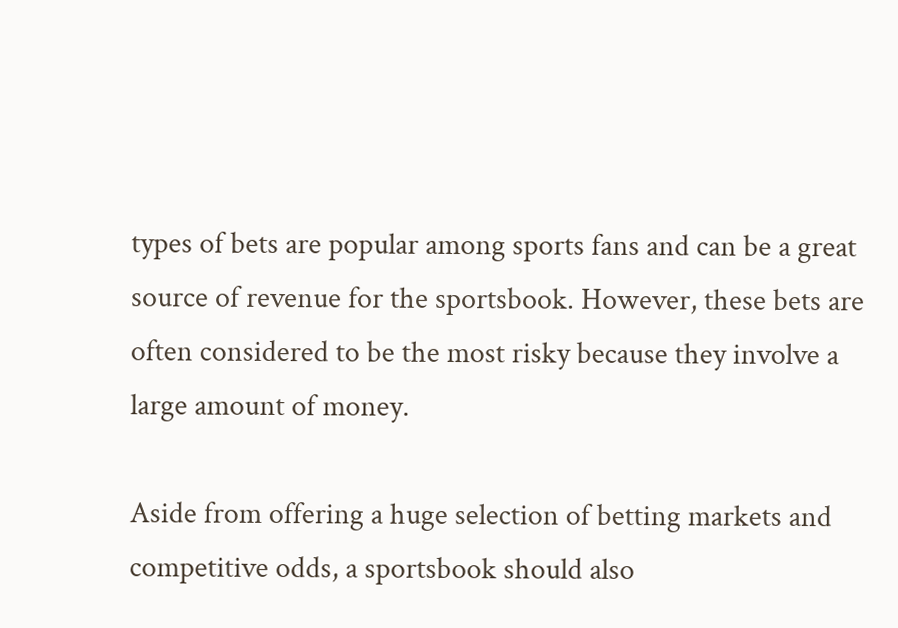types of bets are popular among sports fans and can be a great source of revenue for the sportsbook. However, these bets are often considered to be the most risky because they involve a large amount of money.

Aside from offering a huge selection of betting markets and competitive odds, a sportsbook should also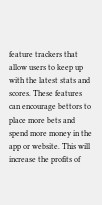feature trackers that allow users to keep up with the latest stats and scores. These features can encourage bettors to place more bets and spend more money in the app or website. This will increase the profits of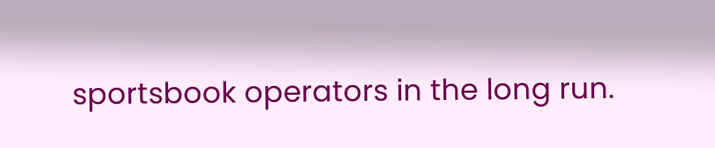sportsbook operators in the long run.